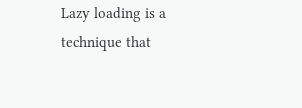Lazy loading is a technique that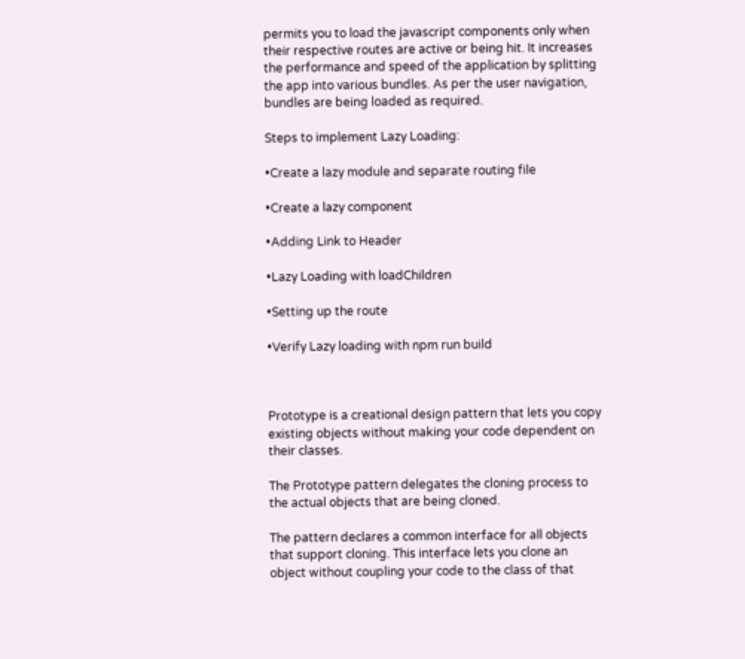permits you to load the javascript components only when their respective routes are active or being hit. It increases the performance and speed of the application by splitting the app into various bundles. As per the user navigation, bundles are being loaded as required.

Steps to implement Lazy Loading:

•Create a lazy module and separate routing file

•Create a lazy component

•Adding Link to Header

•Lazy Loading with loadChildren

•Setting up the route

•Verify Lazy loading with npm run build



Prototype is a creational design pattern that lets you copy existing objects without making your code dependent on their classes.

The Prototype pattern delegates the cloning process to the actual objects that are being cloned.

The pattern declares a common interface for all objects that support cloning. This interface lets you clone an object without coupling your code to the class of that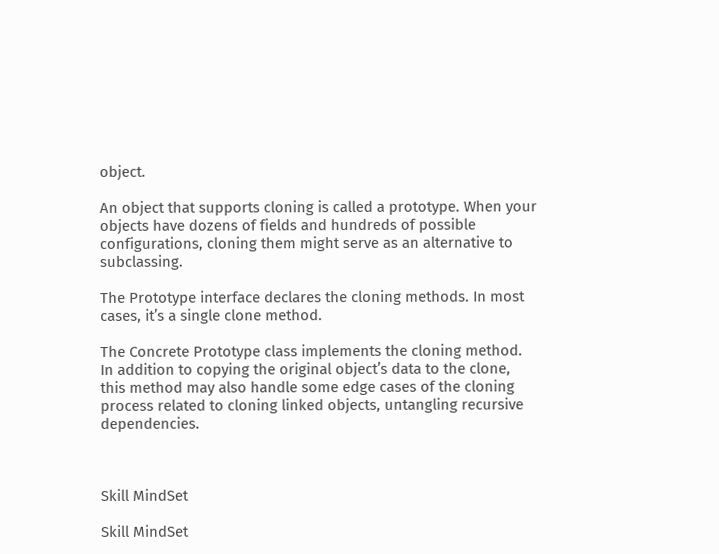object.

An object that supports cloning is called a prototype. When your objects have dozens of fields and hundreds of possible configurations, cloning them might serve as an alternative to subclassing.

The Prototype interface declares the cloning methods. In most cases, it’s a single clone method.

The Concrete Prototype class implements the cloning method. In addition to copying the original object’s data to the clone, this method may also handle some edge cases of the cloning process related to cloning linked objects, untangling recursive dependencies.



Skill MindSet

Skill MindSet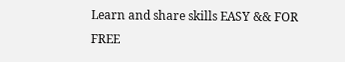Learn and share skills EASY && FOR FREE